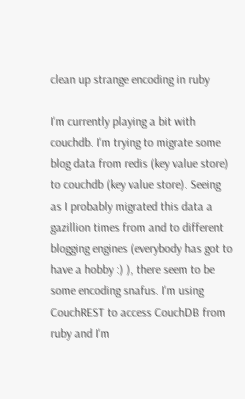clean up strange encoding in ruby

I'm currently playing a bit with couchdb. I'm trying to migrate some blog data from redis (key value store) to couchdb (key value store). Seeing as I probably migrated this data a gazillion times from and to different blogging engines (everybody has got to have a hobby :) ), there seem to be some encoding snafus. I'm using CouchREST to access CouchDB from ruby and I'm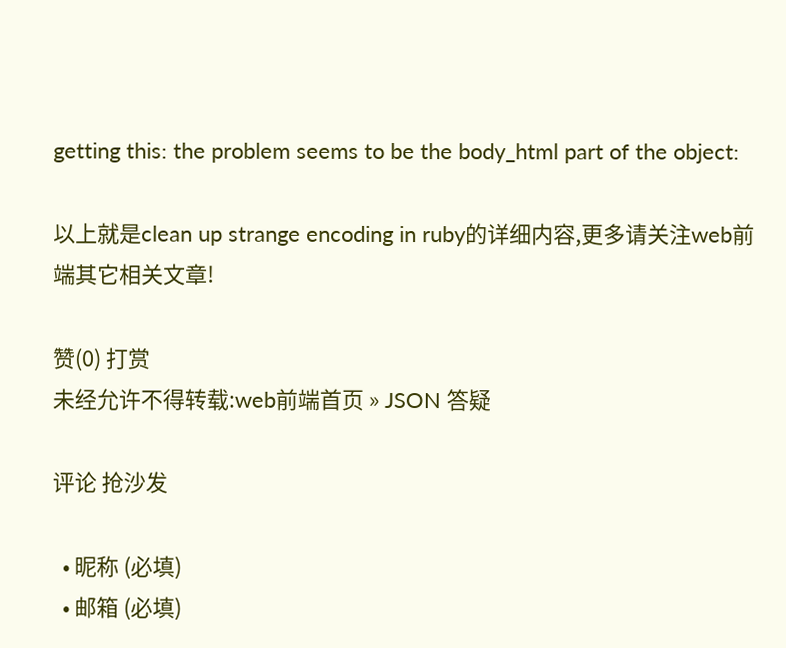getting this: the problem seems to be the body_html part of the object:

以上就是clean up strange encoding in ruby的详细内容,更多请关注web前端其它相关文章!

赞(0) 打赏
未经允许不得转载:web前端首页 » JSON 答疑

评论 抢沙发

  • 昵称 (必填)
  • 邮箱 (必填)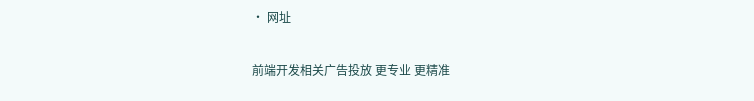• 网址

前端开发相关广告投放 更专业 更精准